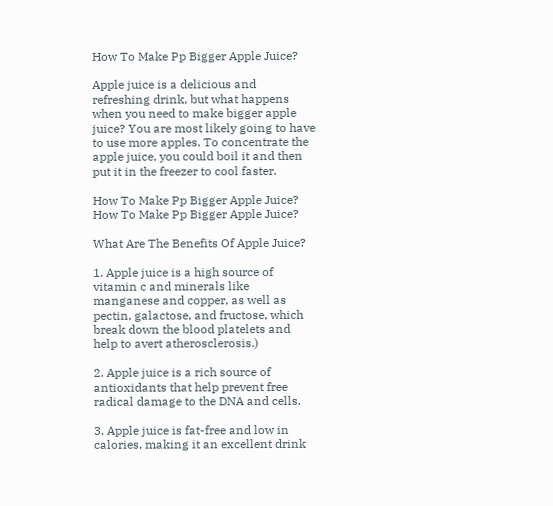How To Make Pp Bigger Apple Juice?

Apple juice is a delicious and refreshing drink, but what happens when you need to make bigger apple juice? You are most likely going to have to use more apples. To concentrate the apple juice, you could boil it and then put it in the freezer to cool faster.

How To Make Pp Bigger Apple Juice?
How To Make Pp Bigger Apple Juice?

What Are The Benefits Of Apple Juice?

1. Apple juice is a high source of vitamin c and minerals like manganese and copper, as well as pectin, galactose, and fructose, which break down the blood platelets and help to avert atherosclerosis.)

2. Apple juice is a rich source of antioxidants that help prevent free radical damage to the DNA and cells.

3. Apple juice is fat-free and low in calories, making it an excellent drink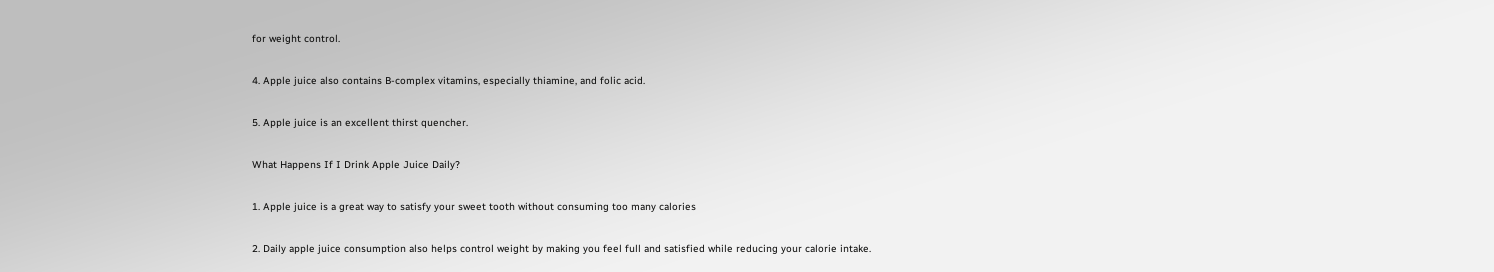for weight control.

4. Apple juice also contains B-complex vitamins, especially thiamine, and folic acid.

5. Apple juice is an excellent thirst quencher.

What Happens If I Drink Apple Juice Daily?

1. Apple juice is a great way to satisfy your sweet tooth without consuming too many calories

2. Daily apple juice consumption also helps control weight by making you feel full and satisfied while reducing your calorie intake.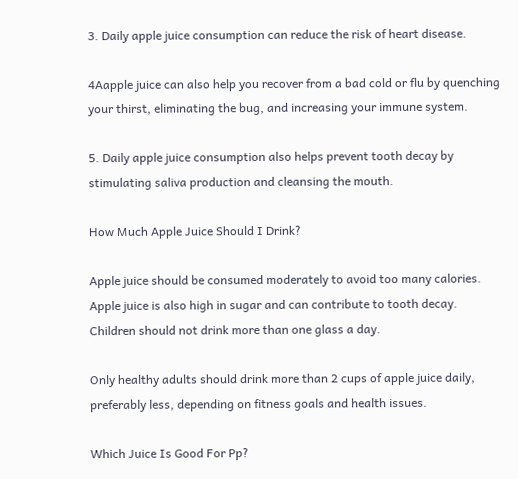3. Daily apple juice consumption can reduce the risk of heart disease.

4Aapple juice can also help you recover from a bad cold or flu by quenching your thirst, eliminating the bug, and increasing your immune system.

5. Daily apple juice consumption also helps prevent tooth decay by stimulating saliva production and cleansing the mouth.

How Much Apple Juice Should I Drink?

Apple juice should be consumed moderately to avoid too many calories. Apple juice is also high in sugar and can contribute to tooth decay. Children should not drink more than one glass a day.

Only healthy adults should drink more than 2 cups of apple juice daily, preferably less, depending on fitness goals and health issues.

Which Juice Is Good For Pp?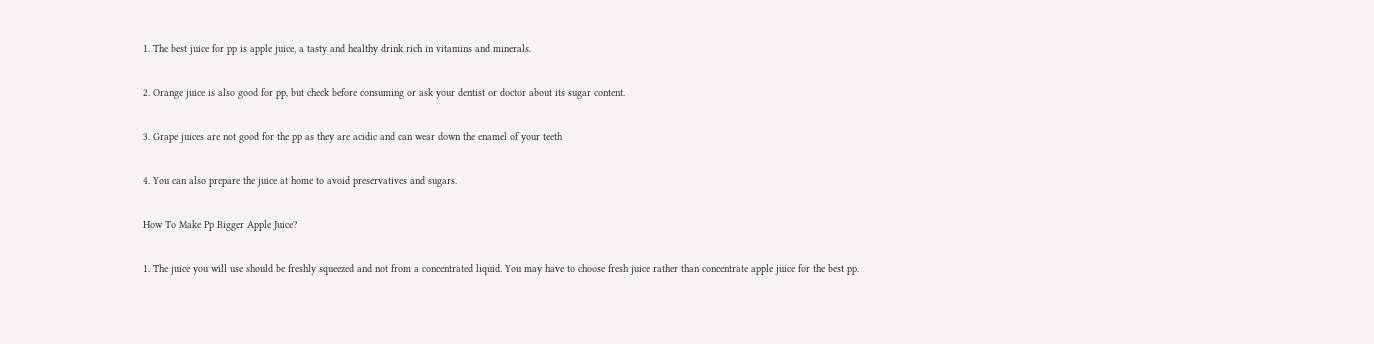1. The best juice for pp is apple juice, a tasty and healthy drink rich in vitamins and minerals.

2. Orange juice is also good for pp, but check before consuming or ask your dentist or doctor about its sugar content.

3. Grape juices are not good for the pp as they are acidic and can wear down the enamel of your teeth

4. You can also prepare the juice at home to avoid preservatives and sugars.

How To Make Pp Bigger Apple Juice?

1. The juice you will use should be freshly squeezed and not from a concentrated liquid. You may have to choose fresh juice rather than concentrate apple juice for the best pp.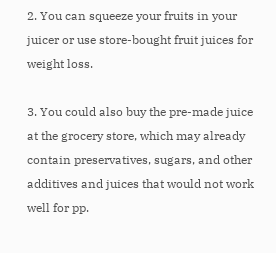2. You can squeeze your fruits in your juicer or use store-bought fruit juices for weight loss.

3. You could also buy the pre-made juice at the grocery store, which may already contain preservatives, sugars, and other additives and juices that would not work well for pp.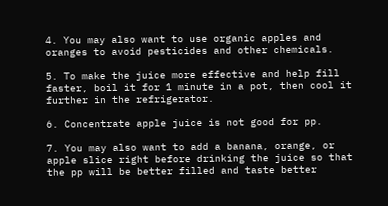4. You may also want to use organic apples and oranges to avoid pesticides and other chemicals.

5. To make the juice more effective and help fill faster, boil it for 1 minute in a pot, then cool it further in the refrigerator.

6. Concentrate apple juice is not good for pp.

7. You may also want to add a banana, orange, or apple slice right before drinking the juice so that the pp will be better filled and taste better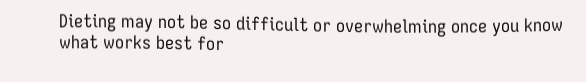Dieting may not be so difficult or overwhelming once you know what works best for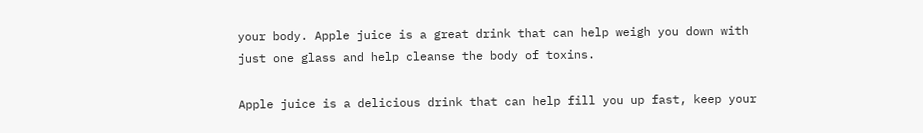your body. Apple juice is a great drink that can help weigh you down with just one glass and help cleanse the body of toxins.

Apple juice is a delicious drink that can help fill you up fast, keep your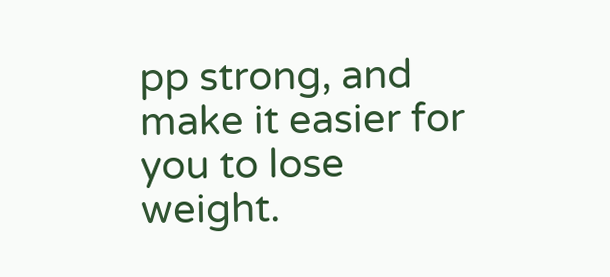pp strong, and make it easier for you to lose weight.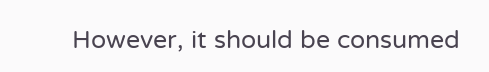However, it should be consumed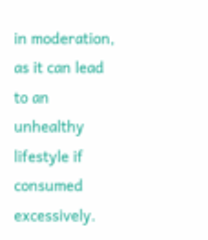in moderation, as it can lead to an unhealthy lifestyle if consumed excessively.